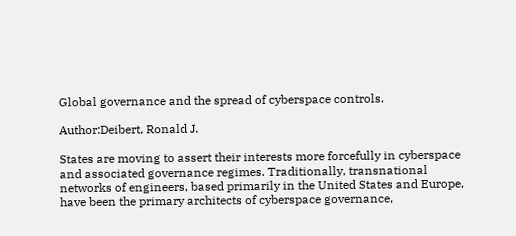Global governance and the spread of cyberspace controls.

Author:Deibert, Ronald J.

States are moving to assert their interests more forcefully in cyberspace and associated governance regimes. Traditionally, transnational networks of engineers, based primarily in the United States and Europe, have been the primary architects of cyberspace governance,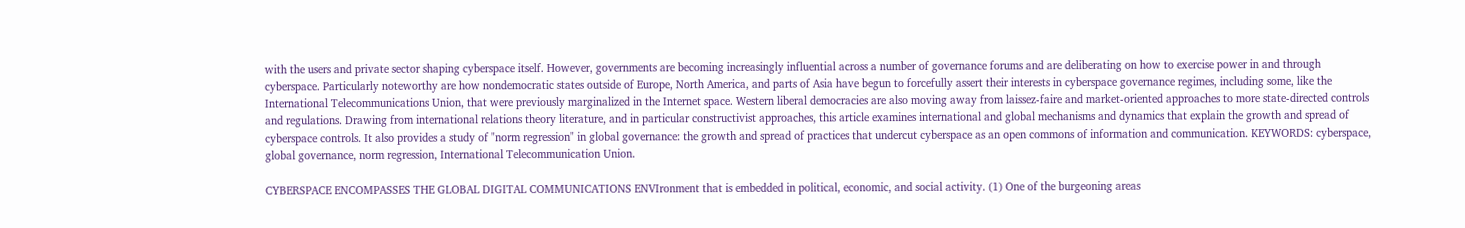with the users and private sector shaping cyberspace itself. However, governments are becoming increasingly influential across a number of governance forums and are deliberating on how to exercise power in and through cyberspace. Particularly noteworthy are how nondemocratic states outside of Europe, North America, and parts of Asia have begun to forcefully assert their interests in cyberspace governance regimes, including some, like the International Telecommunications Union, that were previously marginalized in the Internet space. Western liberal democracies are also moving away from laissez-faire and market-oriented approaches to more state-directed controls and regulations. Drawing from international relations theory literature, and in particular constructivist approaches, this article examines international and global mechanisms and dynamics that explain the growth and spread of cyberspace controls. It also provides a study of "norm regression" in global governance: the growth and spread of practices that undercut cyberspace as an open commons of information and communication. KEYWORDS: cyberspace, global governance, norm regression, International Telecommunication Union.

CYBERSPACE ENCOMPASSES THE GLOBAL DIGITAL COMMUNICATIONS ENVIronment that is embedded in political, economic, and social activity. (1) One of the burgeoning areas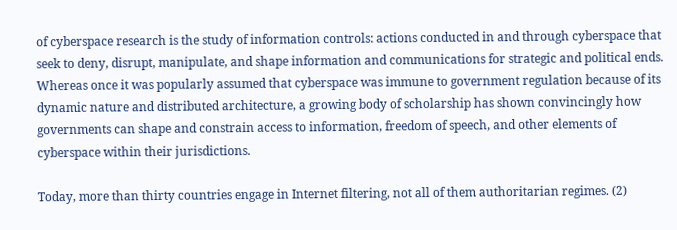of cyberspace research is the study of information controls: actions conducted in and through cyberspace that seek to deny, disrupt, manipulate, and shape information and communications for strategic and political ends. Whereas once it was popularly assumed that cyberspace was immune to government regulation because of its dynamic nature and distributed architecture, a growing body of scholarship has shown convincingly how governments can shape and constrain access to information, freedom of speech, and other elements of cyberspace within their jurisdictions.

Today, more than thirty countries engage in Internet filtering, not all of them authoritarian regimes. (2)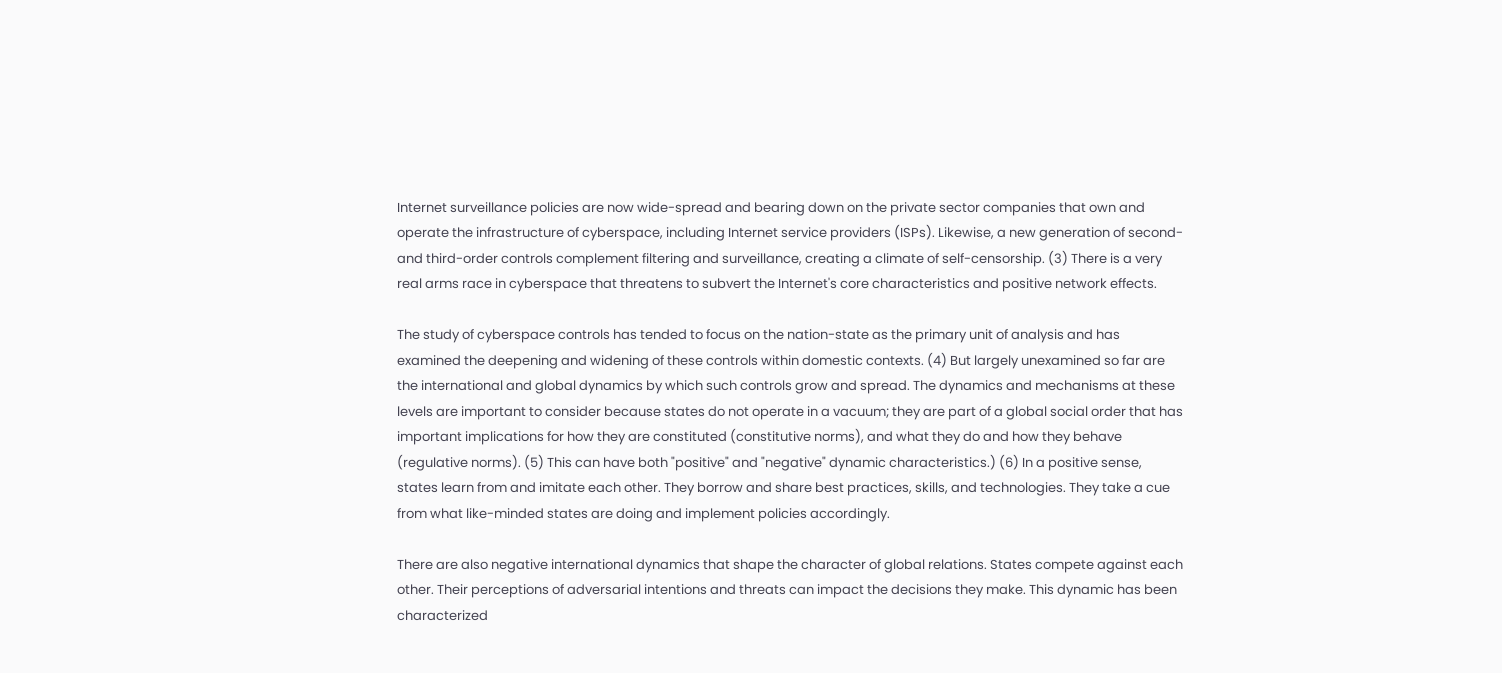Internet surveillance policies are now wide-spread and bearing down on the private sector companies that own and operate the infrastructure of cyberspace, including Internet service providers (ISPs). Likewise, a new generation of second-and third-order controls complement filtering and surveillance, creating a climate of self-censorship. (3) There is a very real arms race in cyberspace that threatens to subvert the Internet's core characteristics and positive network effects.

The study of cyberspace controls has tended to focus on the nation-state as the primary unit of analysis and has examined the deepening and widening of these controls within domestic contexts. (4) But largely unexamined so far are the international and global dynamics by which such controls grow and spread. The dynamics and mechanisms at these levels are important to consider because states do not operate in a vacuum; they are part of a global social order that has important implications for how they are constituted (constitutive norms), and what they do and how they behave (regulative norms). (5) This can have both "positive" and "negative" dynamic characteristics.) (6) In a positive sense, states learn from and imitate each other. They borrow and share best practices, skills, and technologies. They take a cue from what like-minded states are doing and implement policies accordingly.

There are also negative international dynamics that shape the character of global relations. States compete against each other. Their perceptions of adversarial intentions and threats can impact the decisions they make. This dynamic has been characterized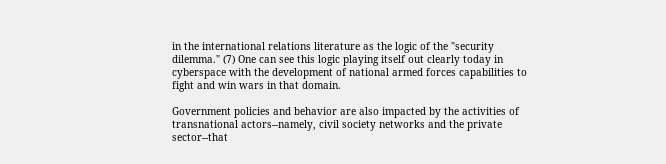in the international relations literature as the logic of the "security dilemma." (7) One can see this logic playing itself out clearly today in cyberspace with the development of national armed forces capabilities to fight and win wars in that domain.

Government policies and behavior are also impacted by the activities of transnational actors--namely, civil society networks and the private sector--that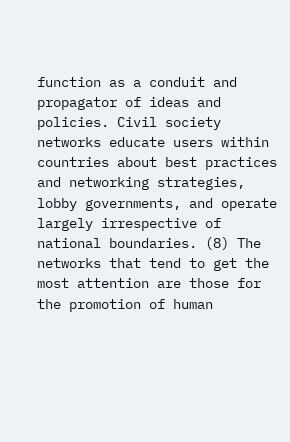function as a conduit and propagator of ideas and policies. Civil society networks educate users within countries about best practices and networking strategies, lobby governments, and operate largely irrespective of national boundaries. (8) The networks that tend to get the most attention are those for the promotion of human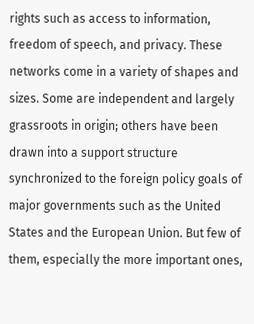rights such as access to information, freedom of speech, and privacy. These networks come in a variety of shapes and sizes. Some are independent and largely grassroots in origin; others have been drawn into a support structure synchronized to the foreign policy goals of major governments such as the United States and the European Union. But few of them, especially the more important ones,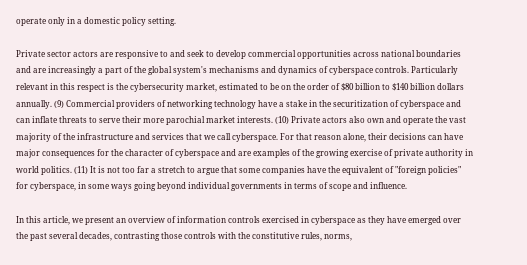operate only in a domestic policy setting.

Private sector actors are responsive to and seek to develop commercial opportunities across national boundaries and are increasingly a part of the global system's mechanisms and dynamics of cyberspace controls. Particularly relevant in this respect is the cybersecurity market, estimated to be on the order of $80 billion to $140 billion dollars annually. (9) Commercial providers of networking technology have a stake in the securitization of cyberspace and can inflate threats to serve their more parochial market interests. (10) Private actors also own and operate the vast majority of the infrastructure and services that we call cyberspace. For that reason alone, their decisions can have major consequences for the character of cyberspace and are examples of the growing exercise of private authority in world politics. (11) It is not too far a stretch to argue that some companies have the equivalent of "foreign policies" for cyberspace, in some ways going beyond individual governments in terms of scope and influence.

In this article, we present an overview of information controls exercised in cyberspace as they have emerged over the past several decades, contrasting those controls with the constitutive rules, norms,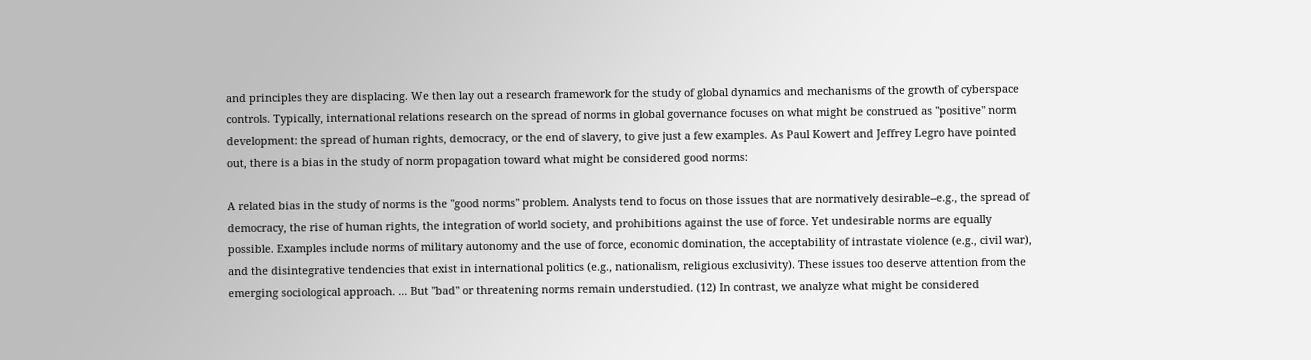and principles they are displacing. We then lay out a research framework for the study of global dynamics and mechanisms of the growth of cyberspace controls. Typically, international relations research on the spread of norms in global governance focuses on what might be construed as "positive" norm development: the spread of human rights, democracy, or the end of slavery, to give just a few examples. As Paul Kowert and Jeffrey Legro have pointed out, there is a bias in the study of norm propagation toward what might be considered good norms:

A related bias in the study of norms is the "good norms" problem. Analysts tend to focus on those issues that are normatively desirable--e.g., the spread of democracy, the rise of human rights, the integration of world society, and prohibitions against the use of force. Yet undesirable norms are equally possible. Examples include norms of military autonomy and the use of force, economic domination, the acceptability of intrastate violence (e.g., civil war), and the disintegrative tendencies that exist in international politics (e.g., nationalism, religious exclusivity). These issues too deserve attention from the emerging sociological approach. ... But "bad" or threatening norms remain understudied. (12) In contrast, we analyze what might be considered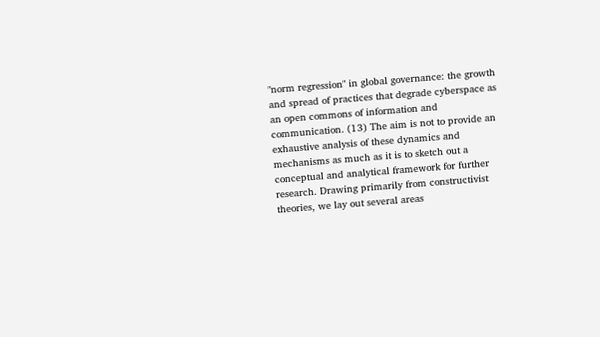"norm regression" in global governance: the growth and spread of practices that degrade cyberspace as an open commons of information and communication. (13) The aim is not to provide an exhaustive analysis of these dynamics and mechanisms as much as it is to sketch out a conceptual and analytical framework for further research. Drawing primarily from constructivist theories, we lay out several areas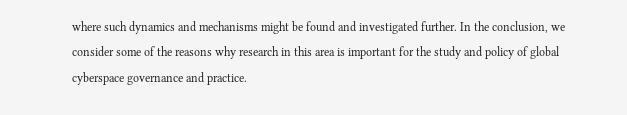where such dynamics and mechanisms might be found and investigated further. In the conclusion, we consider some of the reasons why research in this area is important for the study and policy of global cyberspace governance and practice.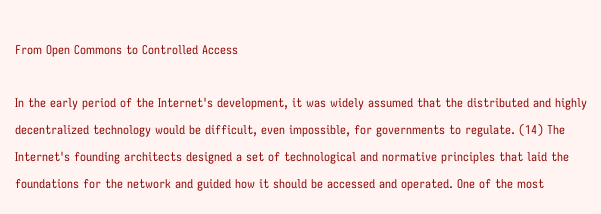From Open Commons to Controlled Access

In the early period of the Internet's development, it was widely assumed that the distributed and highly decentralized technology would be difficult, even impossible, for governments to regulate. (14) The Internet's founding architects designed a set of technological and normative principles that laid the foundations for the network and guided how it should be accessed and operated. One of the most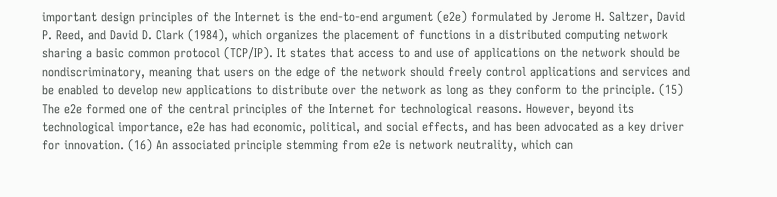important design principles of the Internet is the end-to-end argument (e2e) formulated by Jerome H. Saltzer, David P. Reed, and David D. Clark (1984), which organizes the placement of functions in a distributed computing network sharing a basic common protocol (TCP/IP). It states that access to and use of applications on the network should be nondiscriminatory, meaning that users on the edge of the network should freely control applications and services and be enabled to develop new applications to distribute over the network as long as they conform to the principle. (15) The e2e formed one of the central principles of the Internet for technological reasons. However, beyond its technological importance, e2e has had economic, political, and social effects, and has been advocated as a key driver for innovation. (16) An associated principle stemming from e2e is network neutrality, which can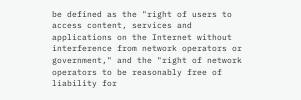be defined as the "right of users to access content, services and applications on the Internet without interference from network operators or government," and the "right of network operators to be reasonably free of liability for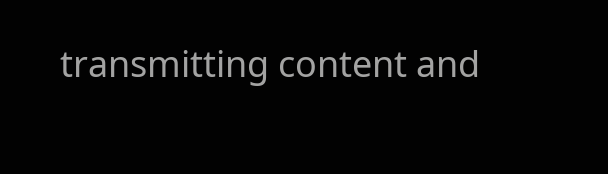transmitting content and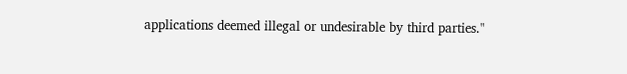applications deemed illegal or undesirable by third parties."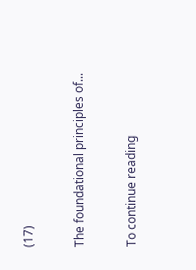(17)

The foundational principles of...

To continue reading